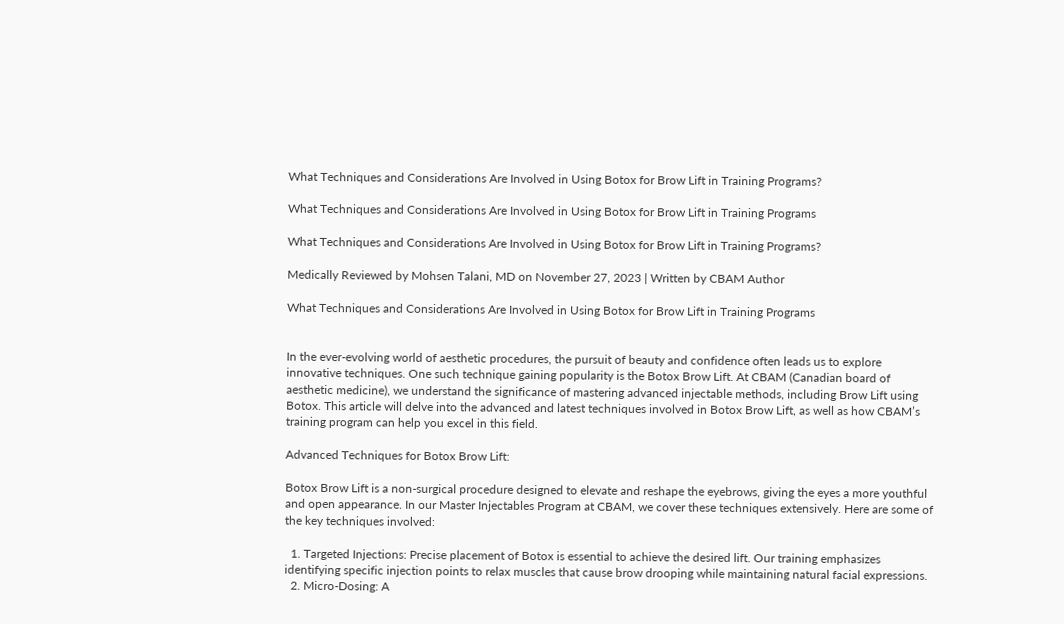What Techniques and Considerations Are Involved in Using Botox for Brow Lift in Training Programs?

What Techniques and Considerations Are Involved in Using Botox for Brow Lift in Training Programs

What Techniques and Considerations Are Involved in Using Botox for Brow Lift in Training Programs?

Medically Reviewed by Mohsen Talani, MD on November 27, 2023 | Written by CBAM Author

What Techniques and Considerations Are Involved in Using Botox for Brow Lift in Training Programs


In the ever-evolving world of aesthetic procedures, the pursuit of beauty and confidence often leads us to explore innovative techniques. One such technique gaining popularity is the Botox Brow Lift. At CBAM (Canadian board of aesthetic medicine), we understand the significance of mastering advanced injectable methods, including Brow Lift using Botox. This article will delve into the advanced and latest techniques involved in Botox Brow Lift, as well as how CBAM’s training program can help you excel in this field.

Advanced Techniques for Botox Brow Lift:

Botox Brow Lift is a non-surgical procedure designed to elevate and reshape the eyebrows, giving the eyes a more youthful and open appearance. In our Master Injectables Program at CBAM, we cover these techniques extensively. Here are some of the key techniques involved:

  1. Targeted Injections: Precise placement of Botox is essential to achieve the desired lift. Our training emphasizes identifying specific injection points to relax muscles that cause brow drooping while maintaining natural facial expressions.
  2. Micro-Dosing: A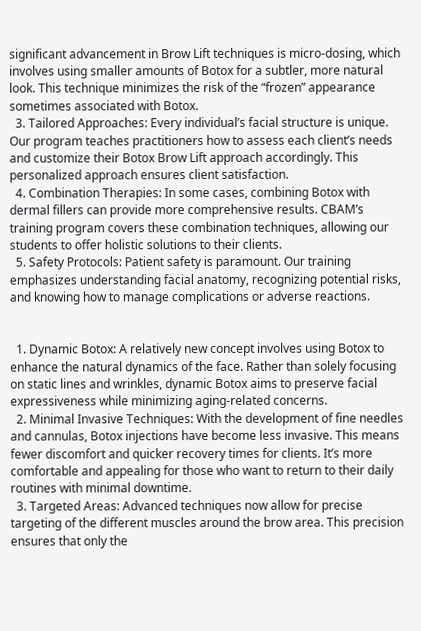significant advancement in Brow Lift techniques is micro-dosing, which involves using smaller amounts of Botox for a subtler, more natural look. This technique minimizes the risk of the “frozen” appearance sometimes associated with Botox.
  3. Tailored Approaches: Every individual’s facial structure is unique. Our program teaches practitioners how to assess each client’s needs and customize their Botox Brow Lift approach accordingly. This personalized approach ensures client satisfaction.
  4. Combination Therapies: In some cases, combining Botox with dermal fillers can provide more comprehensive results. CBAM’s training program covers these combination techniques, allowing our students to offer holistic solutions to their clients.
  5. Safety Protocols: Patient safety is paramount. Our training emphasizes understanding facial anatomy, recognizing potential risks, and knowing how to manage complications or adverse reactions.


  1. Dynamic Botox: A relatively new concept involves using Botox to enhance the natural dynamics of the face. Rather than solely focusing on static lines and wrinkles, dynamic Botox aims to preserve facial expressiveness while minimizing aging-related concerns.
  2. Minimal Invasive Techniques: With the development of fine needles and cannulas, Botox injections have become less invasive. This means fewer discomfort and quicker recovery times for clients. It’s more comfortable and appealing for those who want to return to their daily routines with minimal downtime.
  3. Targeted Areas: Advanced techniques now allow for precise targeting of the different muscles around the brow area. This precision ensures that only the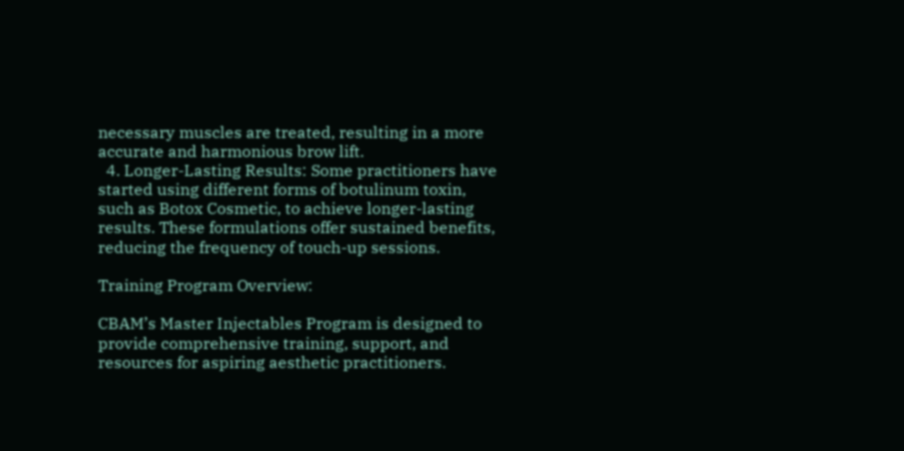necessary muscles are treated, resulting in a more accurate and harmonious brow lift.
  4. Longer-Lasting Results: Some practitioners have started using different forms of botulinum toxin, such as Botox Cosmetic, to achieve longer-lasting results. These formulations offer sustained benefits, reducing the frequency of touch-up sessions.

Training Program Overview:

CBAM’s Master Injectables Program is designed to provide comprehensive training, support, and resources for aspiring aesthetic practitioners.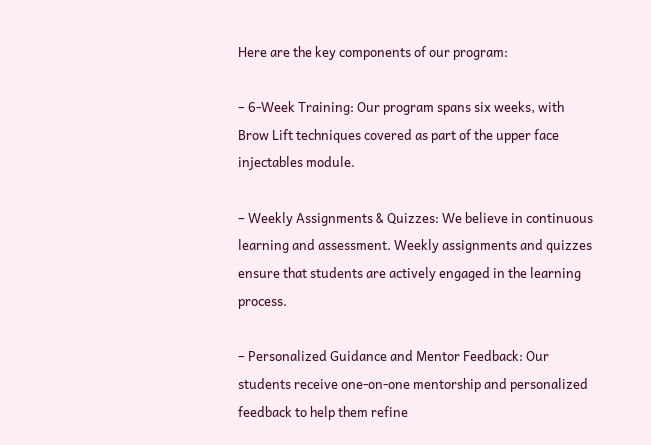Here are the key components of our program:

– 6-Week Training: Our program spans six weeks, with Brow Lift techniques covered as part of the upper face injectables module.

– Weekly Assignments & Quizzes: We believe in continuous learning and assessment. Weekly assignments and quizzes ensure that students are actively engaged in the learning process.

– Personalized Guidance and Mentor Feedback: Our students receive one-on-one mentorship and personalized feedback to help them refine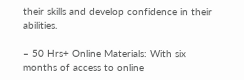their skills and develop confidence in their abilities.

– 50 Hrs+ Online Materials: With six months of access to online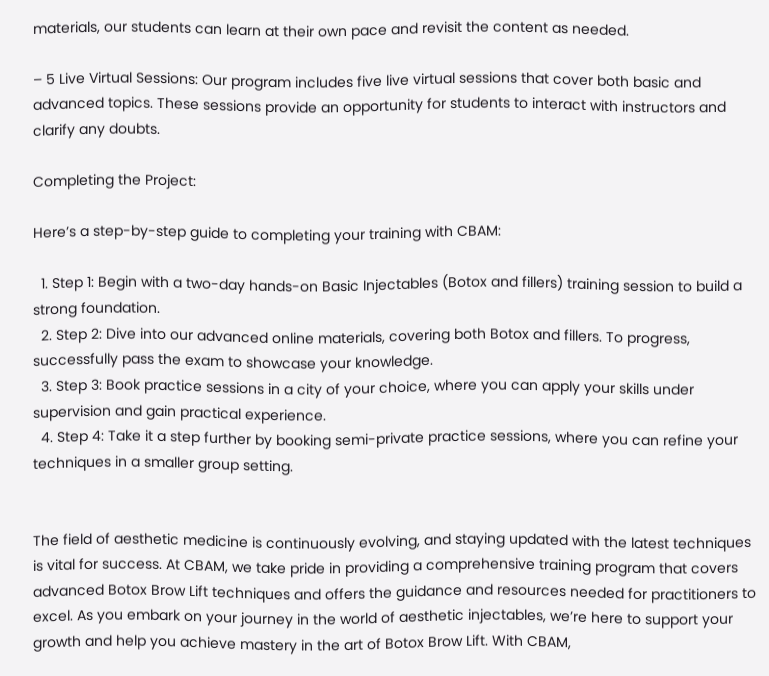materials, our students can learn at their own pace and revisit the content as needed.

– 5 Live Virtual Sessions: Our program includes five live virtual sessions that cover both basic and advanced topics. These sessions provide an opportunity for students to interact with instructors and clarify any doubts.

Completing the Project:

Here’s a step-by-step guide to completing your training with CBAM:

  1. Step 1: Begin with a two-day hands-on Basic Injectables (Botox and fillers) training session to build a strong foundation.
  2. Step 2: Dive into our advanced online materials, covering both Botox and fillers. To progress, successfully pass the exam to showcase your knowledge.
  3. Step 3: Book practice sessions in a city of your choice, where you can apply your skills under supervision and gain practical experience.
  4. Step 4: Take it a step further by booking semi-private practice sessions, where you can refine your techniques in a smaller group setting.


The field of aesthetic medicine is continuously evolving, and staying updated with the latest techniques is vital for success. At CBAM, we take pride in providing a comprehensive training program that covers advanced Botox Brow Lift techniques and offers the guidance and resources needed for practitioners to excel. As you embark on your journey in the world of aesthetic injectables, we’re here to support your growth and help you achieve mastery in the art of Botox Brow Lift. With CBAM,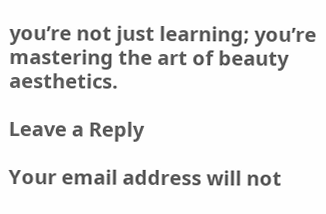you’re not just learning; you’re mastering the art of beauty aesthetics.

Leave a Reply

Your email address will not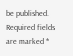be published. Required fields are marked *